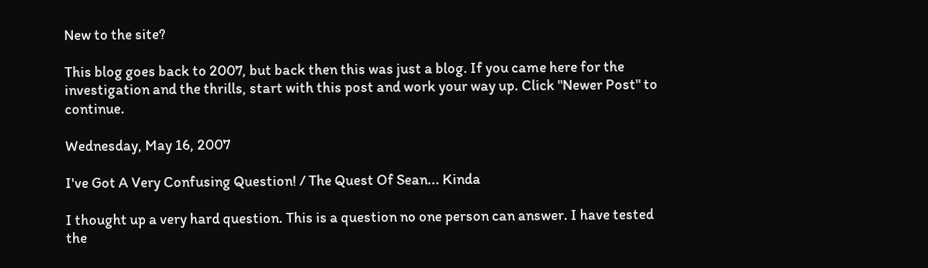New to the site?

This blog goes back to 2007, but back then this was just a blog. If you came here for the investigation and the thrills, start with this post and work your way up. Click "Newer Post" to continue.

Wednesday, May 16, 2007

I've Got A Very Confusing Question! / The Quest Of Sean... Kinda

I thought up a very hard question. This is a question no one person can answer. I have tested the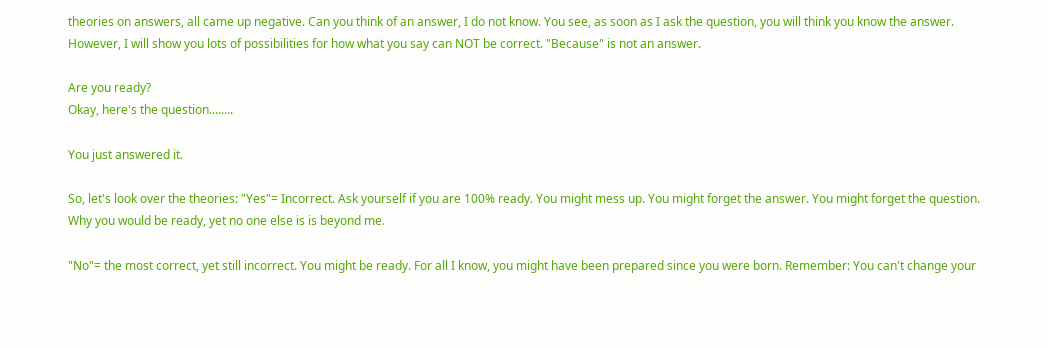theories on answers, all came up negative. Can you think of an answer, I do not know. You see, as soon as I ask the question, you will think you know the answer. However, I will show you lots of possibilities for how what you say can NOT be correct. "Because" is not an answer.

Are you ready?
Okay, here's the question........

You just answered it.

So, let's look over the theories: "Yes"= Incorrect. Ask yourself if you are 100% ready. You might mess up. You might forget the answer. You might forget the question. Why you would be ready, yet no one else is is beyond me.

"No"= the most correct, yet still incorrect. You might be ready. For all I know, you might have been prepared since you were born. Remember: You can't change your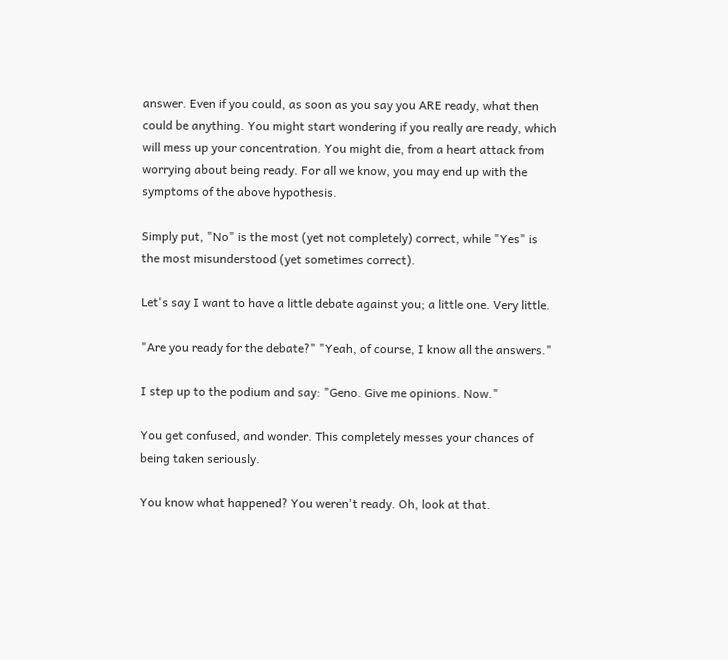answer. Even if you could, as soon as you say you ARE ready, what then could be anything. You might start wondering if you really are ready, which will mess up your concentration. You might die, from a heart attack from worrying about being ready. For all we know, you may end up with the symptoms of the above hypothesis.

Simply put, "No" is the most (yet not completely) correct, while "Yes" is the most misunderstood (yet sometimes correct).

Let's say I want to have a little debate against you; a little one. Very little.

"Are you ready for the debate?" "Yeah, of course, I know all the answers."

I step up to the podium and say: "Geno. Give me opinions. Now."

You get confused, and wonder. This completely messes your chances of being taken seriously.

You know what happened? You weren't ready. Oh, look at that.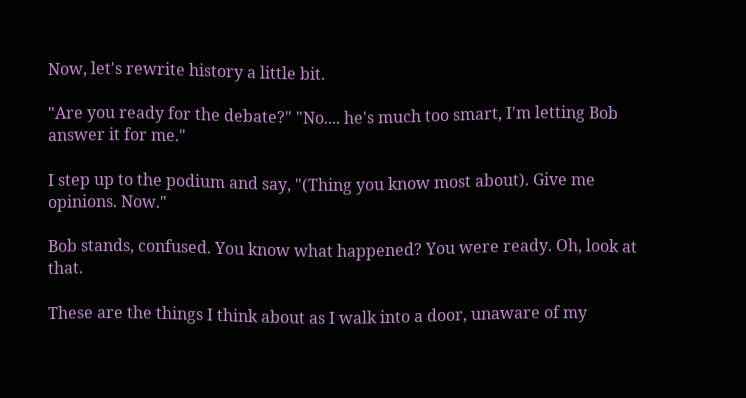Now, let's rewrite history a little bit.

"Are you ready for the debate?" "No.... he's much too smart, I'm letting Bob answer it for me."

I step up to the podium and say, "(Thing you know most about). Give me opinions. Now."

Bob stands, confused. You know what happened? You were ready. Oh, look at that.

These are the things I think about as I walk into a door, unaware of my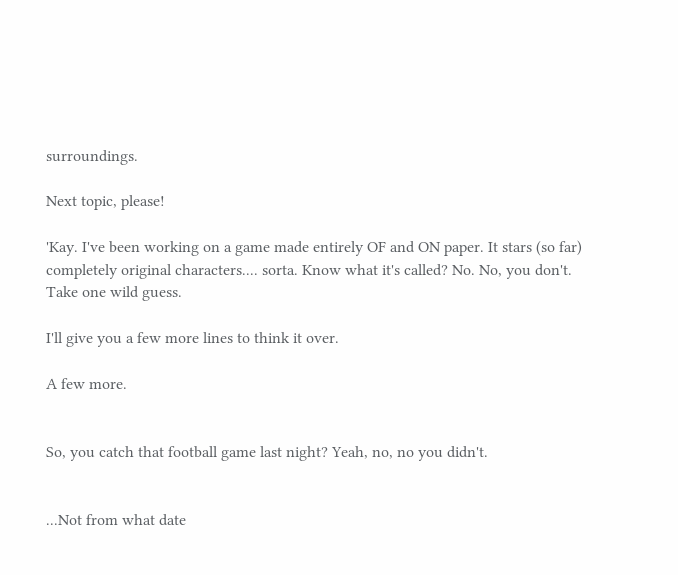surroundings.

Next topic, please!

'Kay. I've been working on a game made entirely OF and ON paper. It stars (so far) completely original characters.... sorta. Know what it's called? No. No, you don't. Take one wild guess.

I'll give you a few more lines to think it over.

A few more.


So, you catch that football game last night? Yeah, no, no you didn't.


...Not from what date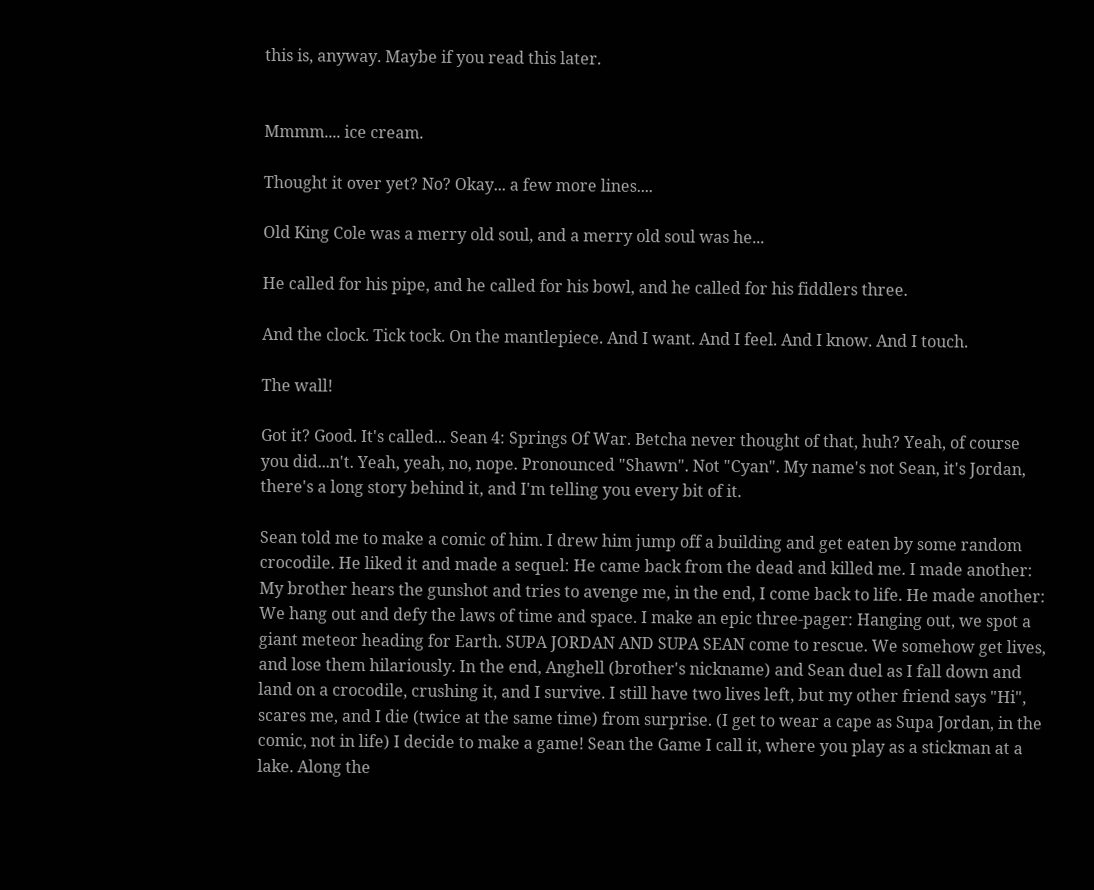this is, anyway. Maybe if you read this later.


Mmmm.... ice cream.

Thought it over yet? No? Okay... a few more lines....

Old King Cole was a merry old soul, and a merry old soul was he...

He called for his pipe, and he called for his bowl, and he called for his fiddlers three.

And the clock. Tick tock. On the mantlepiece. And I want. And I feel. And I know. And I touch.

The wall!

Got it? Good. It's called... Sean 4: Springs Of War. Betcha never thought of that, huh? Yeah, of course you did...n't. Yeah, yeah, no, nope. Pronounced "Shawn". Not "Cyan". My name's not Sean, it's Jordan, there's a long story behind it, and I'm telling you every bit of it.

Sean told me to make a comic of him. I drew him jump off a building and get eaten by some random crocodile. He liked it and made a sequel: He came back from the dead and killed me. I made another: My brother hears the gunshot and tries to avenge me, in the end, I come back to life. He made another: We hang out and defy the laws of time and space. I make an epic three-pager: Hanging out, we spot a giant meteor heading for Earth. SUPA JORDAN AND SUPA SEAN come to rescue. We somehow get lives, and lose them hilariously. In the end, Anghell (brother's nickname) and Sean duel as I fall down and land on a crocodile, crushing it, and I survive. I still have two lives left, but my other friend says "Hi", scares me, and I die (twice at the same time) from surprise. (I get to wear a cape as Supa Jordan, in the comic, not in life) I decide to make a game! Sean the Game I call it, where you play as a stickman at a lake. Along the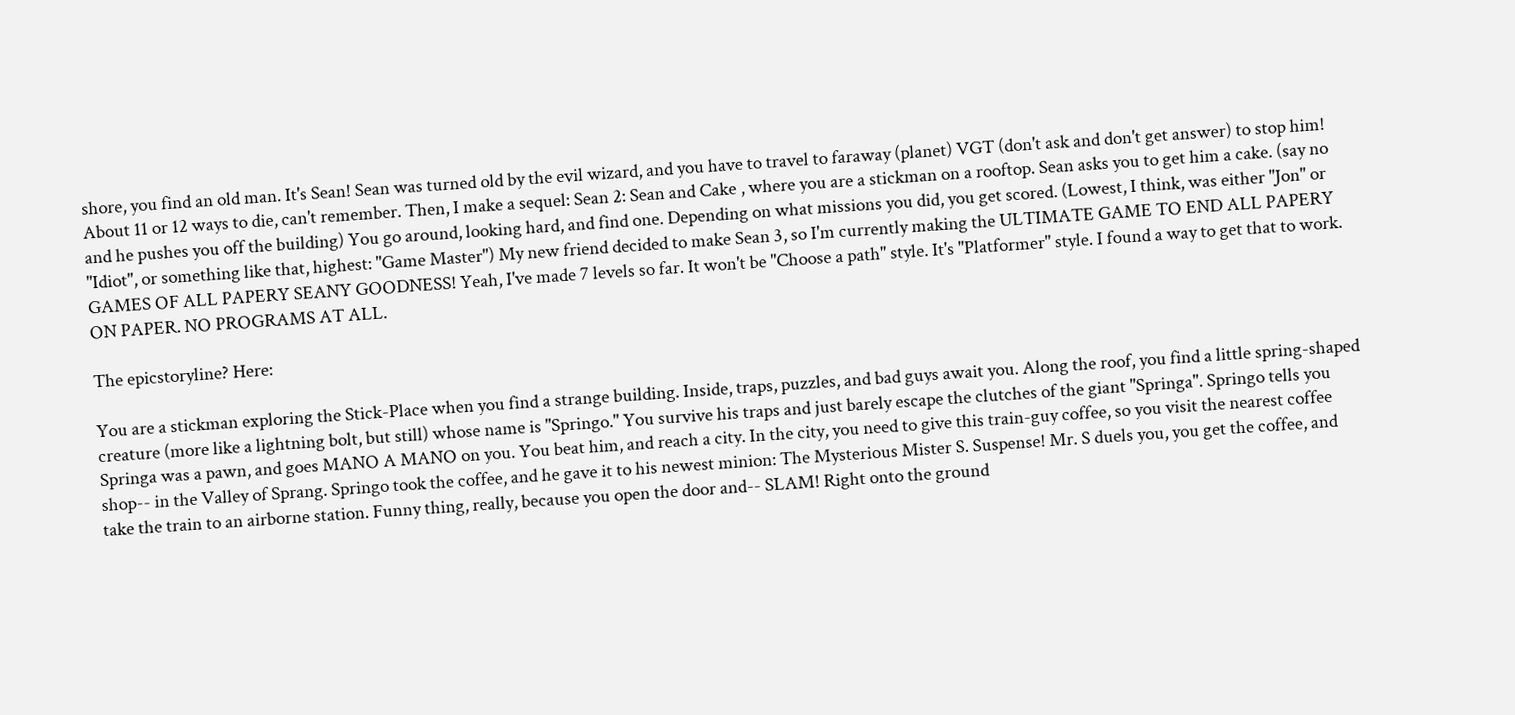shore, you find an old man. It's Sean! Sean was turned old by the evil wizard, and you have to travel to faraway (planet) VGT (don't ask and don't get answer) to stop him! About 11 or 12 ways to die, can't remember. Then, I make a sequel: Sean 2: Sean and Cake , where you are a stickman on a rooftop. Sean asks you to get him a cake. (say no and he pushes you off the building) You go around, looking hard, and find one. Depending on what missions you did, you get scored. (Lowest, I think, was either "Jon" or "Idiot", or something like that, highest: "Game Master") My new friend decided to make Sean 3, so I'm currently making the ULTIMATE GAME TO END ALL PAPERY GAMES OF ALL PAPERY SEANY GOODNESS! Yeah, I've made 7 levels so far. It won't be "Choose a path" style. It's "Platformer" style. I found a way to get that to work. ON PAPER. NO PROGRAMS AT ALL.

The epicstoryline? Here:

You are a stickman exploring the Stick-Place when you find a strange building. Inside, traps, puzzles, and bad guys await you. Along the roof, you find a little spring-shaped creature (more like a lightning bolt, but still) whose name is "Springo." You survive his traps and just barely escape the clutches of the giant "Springa". Springo tells you Springa was a pawn, and goes MANO A MANO on you. You beat him, and reach a city. In the city, you need to give this train-guy coffee, so you visit the nearest coffee shop-- in the Valley of Sprang. Springo took the coffee, and he gave it to his newest minion: The Mysterious Mister S. Suspense! Mr. S duels you, you get the coffee, and take the train to an airborne station. Funny thing, really, because you open the door and-- SLAM! Right onto the ground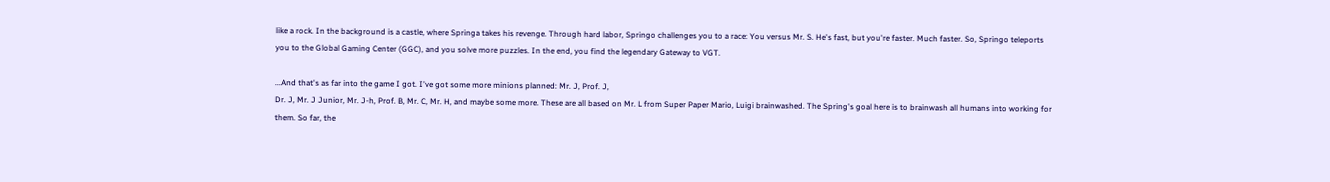like a rock. In the background is a castle, where Springa takes his revenge. Through hard labor, Springo challenges you to a race: You versus Mr. S. He's fast, but you're faster. Much faster. So, Springo teleports you to the Global Gaming Center (GGC), and you solve more puzzles. In the end, you find the legendary Gateway to VGT.

...And that's as far into the game I got. I've got some more minions planned: Mr. J, Prof. J,
Dr. J, Mr. J Junior, Mr. J-h, Prof. B, Mr. C, Mr. H, and maybe some more. These are all based on Mr. L from Super Paper Mario, Luigi brainwashed. The Spring's goal here is to brainwash all humans into working for them. So far, the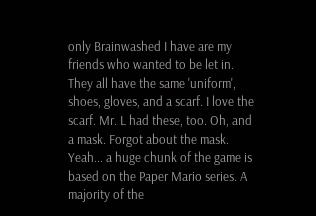only Brainwashed I have are my friends who wanted to be let in. They all have the same 'uniform', shoes, gloves, and a scarf. I love the scarf. Mr. L had these, too. Oh, and a mask. Forgot about the mask. Yeah... a huge chunk of the game is based on the Paper Mario series. A majority of the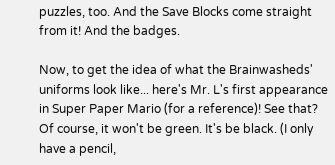puzzles, too. And the Save Blocks come straight from it! And the badges.

Now, to get the idea of what the Brainwasheds' uniforms look like... here's Mr. L's first appearance in Super Paper Mario (for a reference)! See that? Of course, it won't be green. It's be black. (I only have a pencil,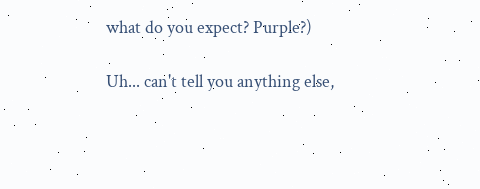what do you expect? Purple?)

Uh... can't tell you anything else,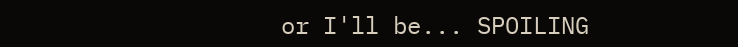or I'll be... SPOILING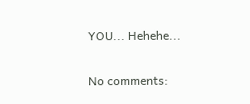YOU... Hehehe...

No comments: